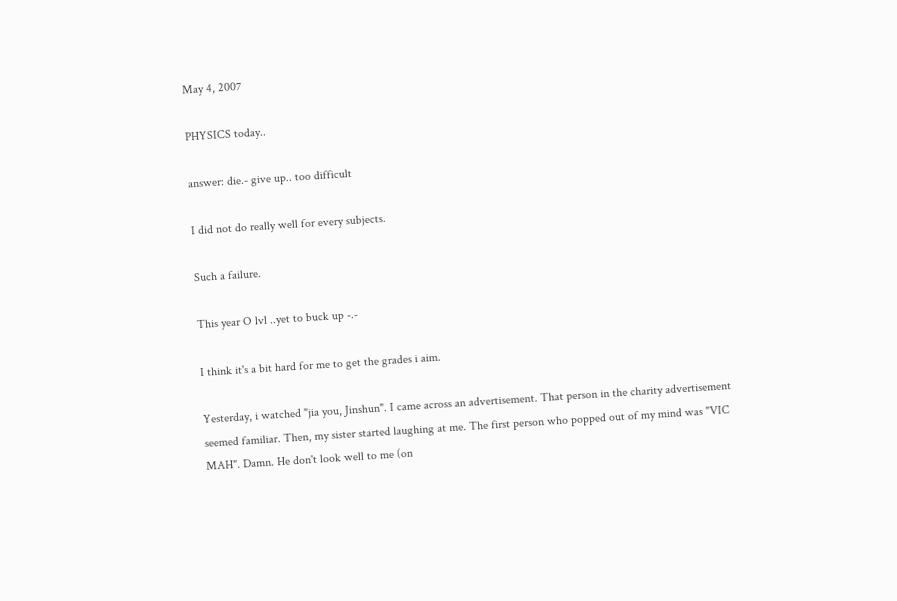May 4, 2007

PHYSICS today..

answer: die.- give up.. too difficult

I did not do really well for every subjects.

Such a failure.

This year O lvl ..yet to buck up -.-

I think it's a bit hard for me to get the grades i aim.

Yesterday, i watched "jia you, Jinshun". I came across an advertisement. That person in the charity advertisement seemed familiar. Then, my sister started laughing at me. The first person who popped out of my mind was "VIC MAH". Damn. He don't look well to me (on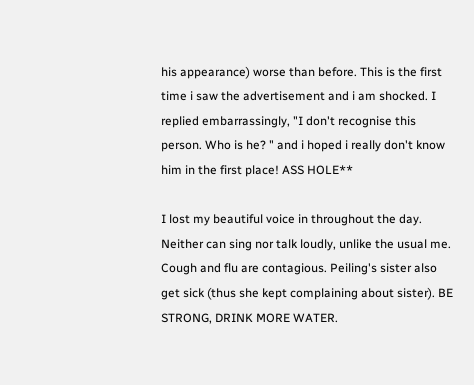his appearance) worse than before. This is the first time i saw the advertisement and i am shocked. I replied embarrassingly, "I don't recognise this person. Who is he? " and i hoped i really don't know him in the first place! ASS HOLE**

I lost my beautiful voice in throughout the day. Neither can sing nor talk loudly, unlike the usual me. Cough and flu are contagious. Peiling's sister also get sick (thus she kept complaining about sister). BE STRONG, DRINK MORE WATER.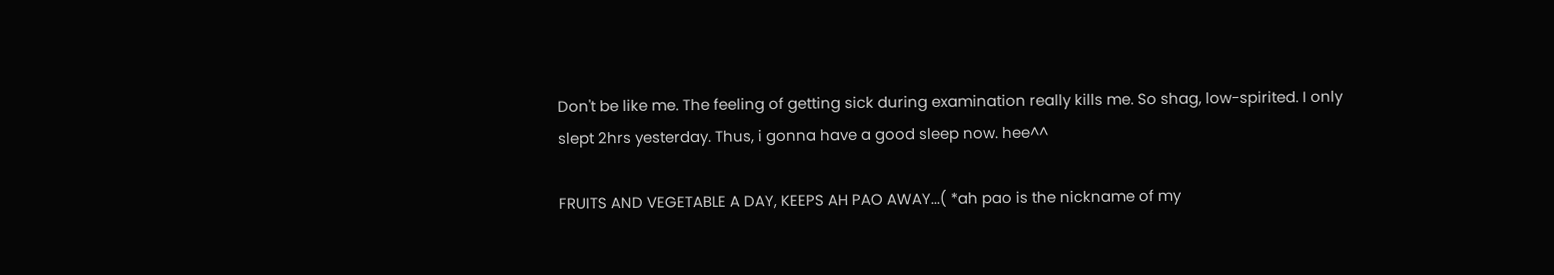Don't be like me. The feeling of getting sick during examination really kills me. So shag, low-spirited. I only slept 2hrs yesterday. Thus, i gonna have a good sleep now. hee^^

FRUITS AND VEGETABLE A DAY, KEEPS AH PAO AWAY...( *ah pao is the nickname of my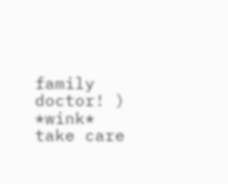family doctor! )
*wink* take care